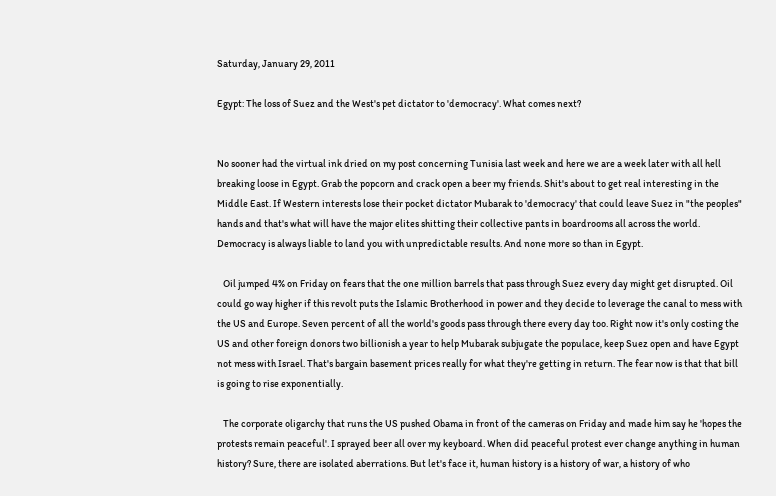Saturday, January 29, 2011

Egypt: The loss of Suez and the West's pet dictator to 'democracy'. What comes next?


No sooner had the virtual ink dried on my post concerning Tunisia last week and here we are a week later with all hell breaking loose in Egypt. Grab the popcorn and crack open a beer my friends. Shit's about to get real interesting in the Middle East. If Western interests lose their pocket dictator Mubarak to 'democracy' that could leave Suez in "the peoples" hands and that's what will have the major elites shitting their collective pants in boardrooms all across the world.  Democracy is always liable to land you with unpredictable results. And none more so than in Egypt.

   Oil jumped 4% on Friday on fears that the one million barrels that pass through Suez every day might get disrupted. Oil could go way higher if this revolt puts the Islamic Brotherhood in power and they decide to leverage the canal to mess with the US and Europe. Seven percent of all the world's goods pass through there every day too. Right now it's only costing the US and other foreign donors two billionish a year to help Mubarak subjugate the populace, keep Suez open and have Egypt not mess with Israel. That's bargain basement prices really for what they're getting in return. The fear now is that that bill is going to rise exponentially.

   The corporate oligarchy that runs the US pushed Obama in front of the cameras on Friday and made him say he 'hopes the protests remain peaceful'. I sprayed beer all over my keyboard. When did peaceful protest ever change anything in human history? Sure, there are isolated aberrations. But let's face it, human history is a history of war, a history of who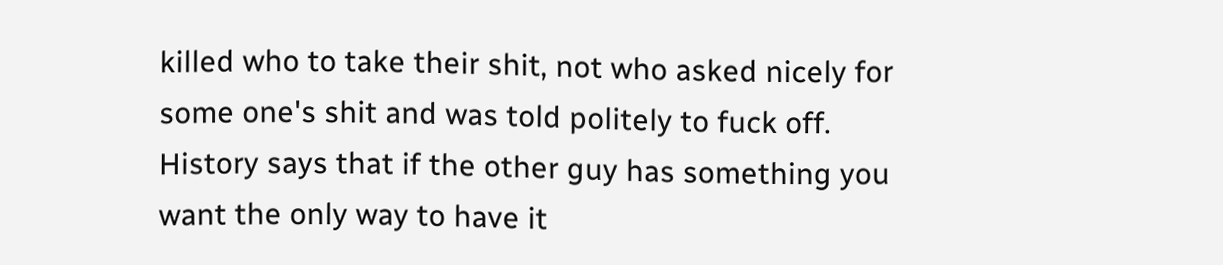killed who to take their shit, not who asked nicely for some one's shit and was told politely to fuck off. History says that if the other guy has something you want the only way to have it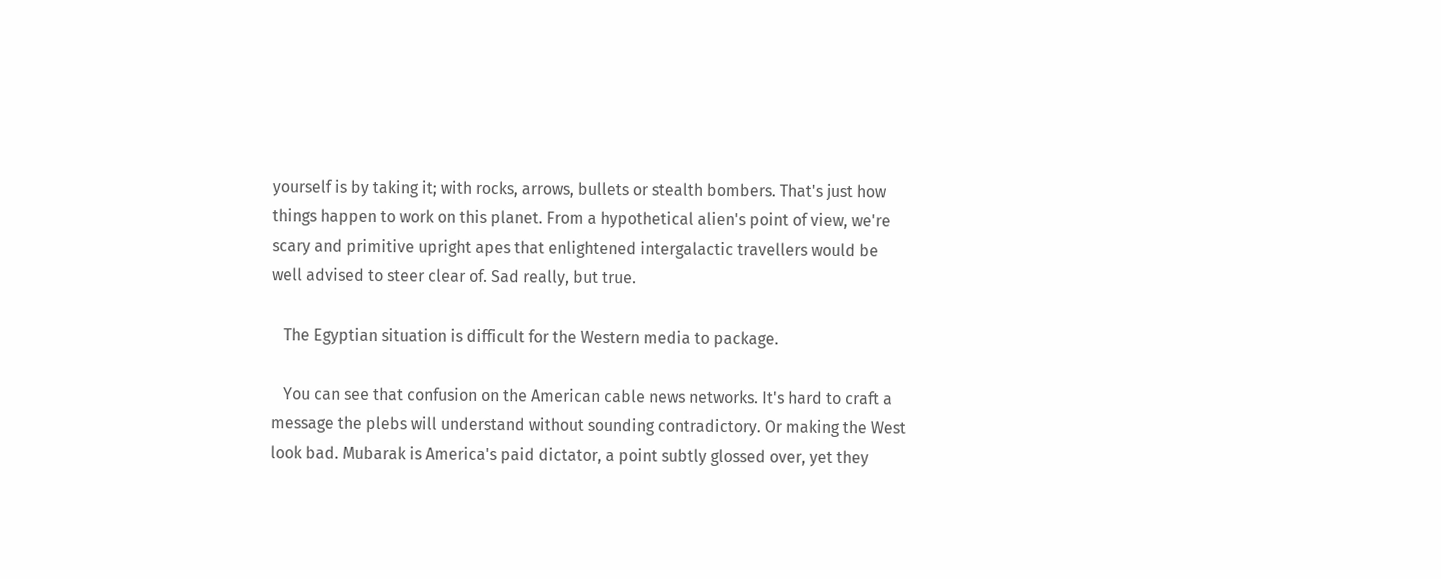yourself is by taking it; with rocks, arrows, bullets or stealth bombers. That's just how things happen to work on this planet. From a hypothetical alien's point of view, we're scary and primitive upright apes that enlightened intergalactic travellers would be well advised to steer clear of. Sad really, but true.

   The Egyptian situation is difficult for the Western media to package.

   You can see that confusion on the American cable news networks. It's hard to craft a message the plebs will understand without sounding contradictory. Or making the West look bad. Mubarak is America's paid dictator, a point subtly glossed over, yet they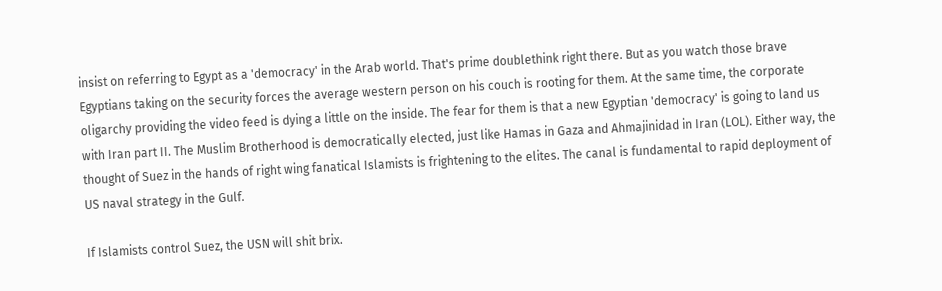insist on referring to Egypt as a 'democracy' in the Arab world. That's prime doublethink right there. But as you watch those brave Egyptians taking on the security forces the average western person on his couch is rooting for them. At the same time, the corporate oligarchy providing the video feed is dying a little on the inside. The fear for them is that a new Egyptian 'democracy' is going to land us with Iran part II. The Muslim Brotherhood is democratically elected, just like Hamas in Gaza and Ahmajinidad in Iran (LOL). Either way, the thought of Suez in the hands of right wing fanatical Islamists is frightening to the elites. The canal is fundamental to rapid deployment of US naval strategy in the Gulf.

If Islamists control Suez, the USN will shit brix.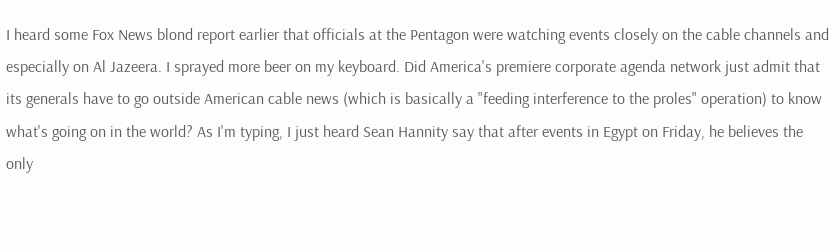I heard some Fox News blond report earlier that officials at the Pentagon were watching events closely on the cable channels and especially on Al Jazeera. I sprayed more beer on my keyboard. Did America's premiere corporate agenda network just admit that its generals have to go outside American cable news (which is basically a "feeding interference to the proles" operation) to know what's going on in the world? As I'm typing, I just heard Sean Hannity say that after events in Egypt on Friday, he believes the only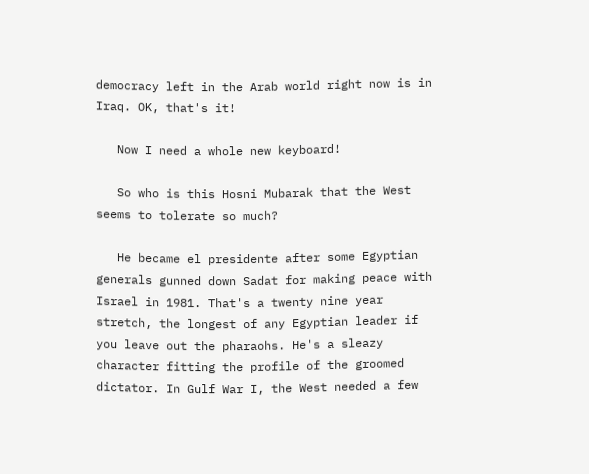democracy left in the Arab world right now is in Iraq. OK, that's it!

   Now I need a whole new keyboard!

   So who is this Hosni Mubarak that the West seems to tolerate so much?

   He became el presidente after some Egyptian generals gunned down Sadat for making peace with Israel in 1981. That's a twenty nine year stretch, the longest of any Egyptian leader if you leave out the pharaohs. He's a sleazy character fitting the profile of the groomed dictator. In Gulf War I, the West needed a few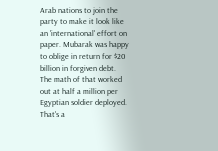Arab nations to join the party to make it look like an 'international' effort on paper. Mubarak was happy to oblige in return for $20 billion in forgiven debt. The math of that worked out at half a million per Egyptian soldier deployed. That's a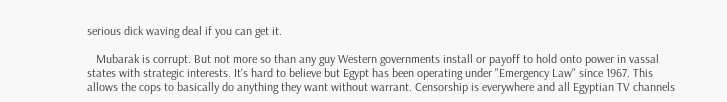serious dick waving deal if you can get it.

   Mubarak is corrupt. But not more so than any guy Western governments install or payoff to hold onto power in vassal states with strategic interests. It's hard to believe but Egypt has been operating under "Emergency Law" since 1967. This allows the cops to basically do anything they want without warrant. Censorship is everywhere and all Egyptian TV channels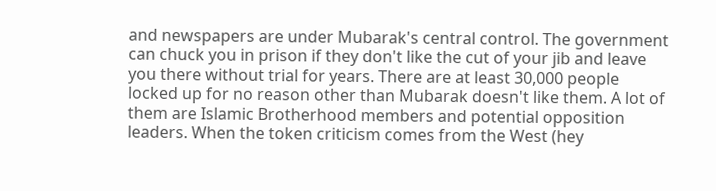and newspapers are under Mubarak's central control. The government can chuck you in prison if they don't like the cut of your jib and leave you there without trial for years. There are at least 30,000 people locked up for no reason other than Mubarak doesn't like them. A lot of them are Islamic Brotherhood members and potential opposition leaders. When the token criticism comes from the West (hey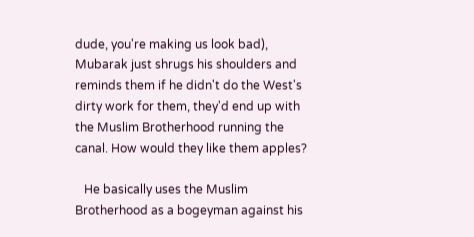dude, you're making us look bad), Mubarak just shrugs his shoulders and reminds them if he didn't do the West's dirty work for them, they'd end up with the Muslim Brotherhood running the canal. How would they like them apples?

   He basically uses the Muslim Brotherhood as a bogeyman against his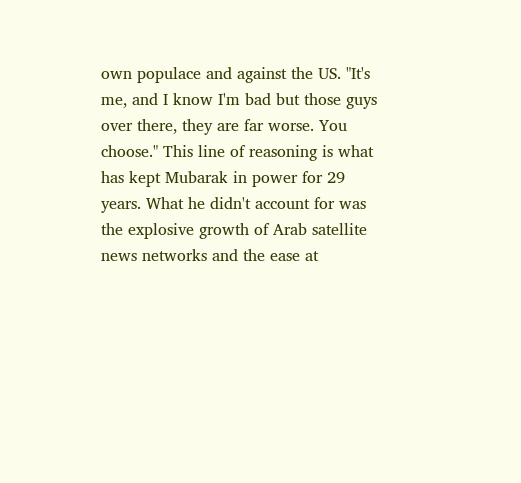own populace and against the US. "It's me, and I know I'm bad but those guys over there, they are far worse. You choose." This line of reasoning is what has kept Mubarak in power for 29 years. What he didn't account for was the explosive growth of Arab satellite news networks and the ease at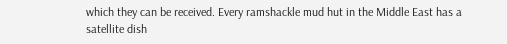which they can be received. Every ramshackle mud hut in the Middle East has a satellite dish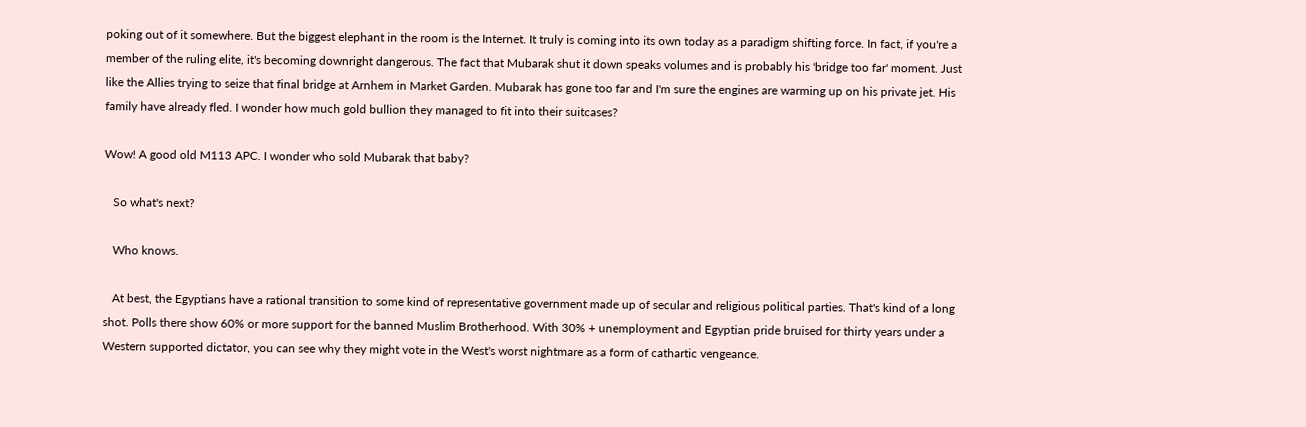poking out of it somewhere. But the biggest elephant in the room is the Internet. It truly is coming into its own today as a paradigm shifting force. In fact, if you're a member of the ruling elite, it's becoming downright dangerous. The fact that Mubarak shut it down speaks volumes and is probably his 'bridge too far' moment. Just like the Allies trying to seize that final bridge at Arnhem in Market Garden. Mubarak has gone too far and I'm sure the engines are warming up on his private jet. His family have already fled. I wonder how much gold bullion they managed to fit into their suitcases?

Wow! A good old M113 APC. I wonder who sold Mubarak that baby?

   So what's next?

   Who knows.

   At best, the Egyptians have a rational transition to some kind of representative government made up of secular and religious political parties. That's kind of a long shot. Polls there show 60% or more support for the banned Muslim Brotherhood. With 30% + unemployment and Egyptian pride bruised for thirty years under a Western supported dictator, you can see why they might vote in the West's worst nightmare as a form of cathartic vengeance.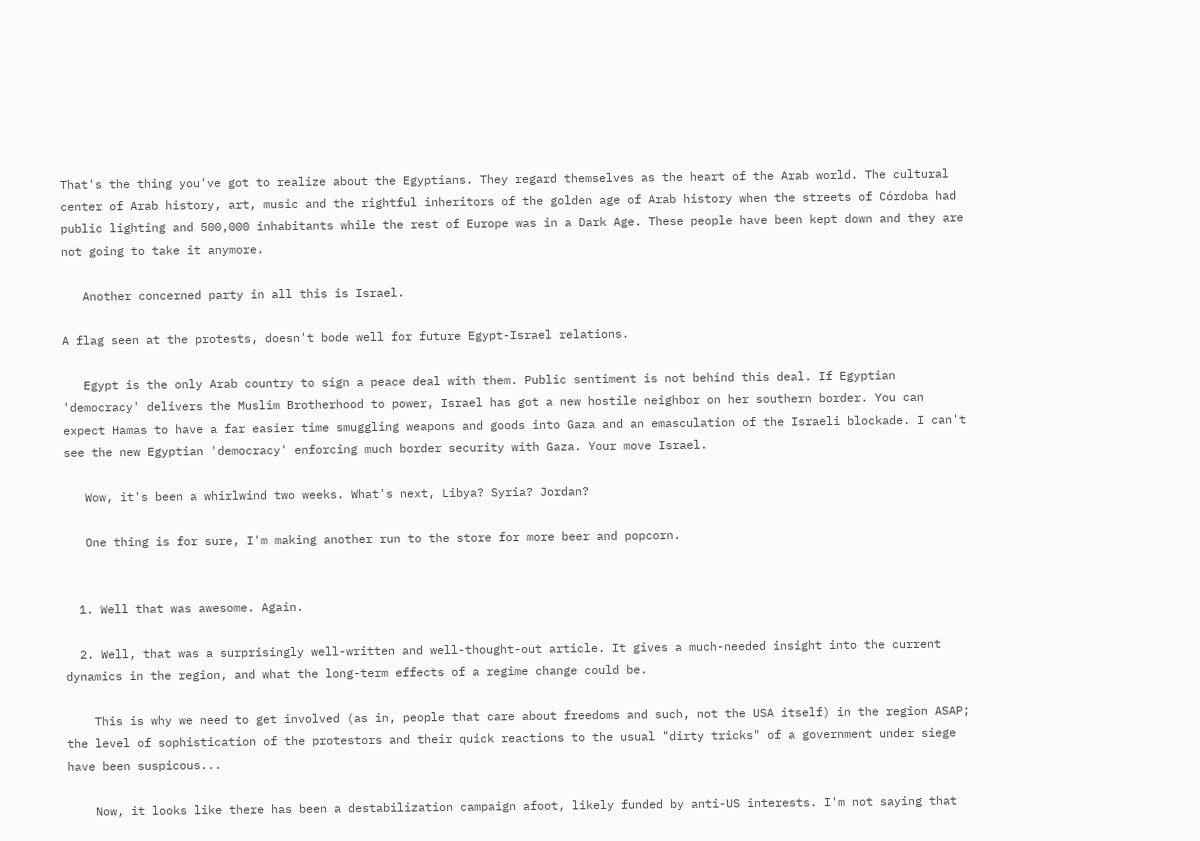That's the thing you've got to realize about the Egyptians. They regard themselves as the heart of the Arab world. The cultural center of Arab history, art, music and the rightful inheritors of the golden age of Arab history when the streets of Córdoba had public lighting and 500,000 inhabitants while the rest of Europe was in a Dark Age. These people have been kept down and they are not going to take it anymore.

   Another concerned party in all this is Israel.

A flag seen at the protests, doesn't bode well for future Egypt-Israel relations.

   Egypt is the only Arab country to sign a peace deal with them. Public sentiment is not behind this deal. If Egyptian 'democracy' delivers the Muslim Brotherhood to power, Israel has got a new hostile neighbor on her southern border. You can expect Hamas to have a far easier time smuggling weapons and goods into Gaza and an emasculation of the Israeli blockade. I can't see the new Egyptian 'democracy' enforcing much border security with Gaza. Your move Israel.

   Wow, it's been a whirlwind two weeks. What's next, Libya? Syria? Jordan?

   One thing is for sure, I'm making another run to the store for more beer and popcorn.


  1. Well that was awesome. Again.

  2. Well, that was a surprisingly well-written and well-thought-out article. It gives a much-needed insight into the current dynamics in the region, and what the long-term effects of a regime change could be.

    This is why we need to get involved (as in, people that care about freedoms and such, not the USA itself) in the region ASAP; the level of sophistication of the protestors and their quick reactions to the usual "dirty tricks" of a government under siege have been suspicous...

    Now, it looks like there has been a destabilization campaign afoot, likely funded by anti-US interests. I'm not saying that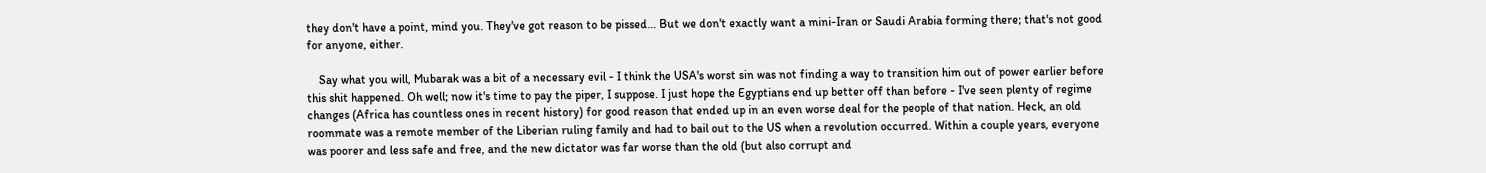they don't have a point, mind you. They've got reason to be pissed... But we don't exactly want a mini-Iran or Saudi Arabia forming there; that's not good for anyone, either.

    Say what you will, Mubarak was a bit of a necessary evil - I think the USA's worst sin was not finding a way to transition him out of power earlier before this shit happened. Oh well; now it's time to pay the piper, I suppose. I just hope the Egyptians end up better off than before - I've seen plenty of regime changes (Africa has countless ones in recent history) for good reason that ended up in an even worse deal for the people of that nation. Heck, an old roommate was a remote member of the Liberian ruling family and had to bail out to the US when a revolution occurred. Within a couple years, everyone was poorer and less safe and free, and the new dictator was far worse than the old (but also corrupt and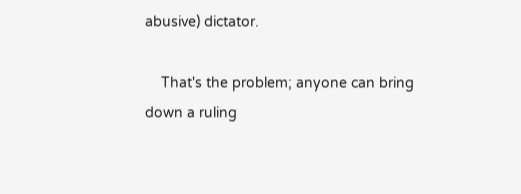abusive) dictator.

    That's the problem; anyone can bring down a ruling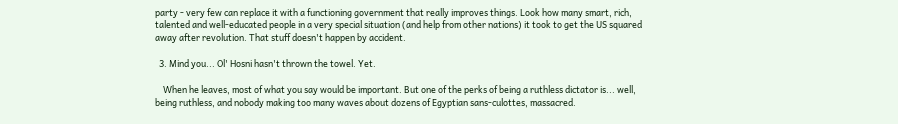party - very few can replace it with a functioning government that really improves things. Look how many smart, rich, talented and well-educated people in a very special situation (and help from other nations) it took to get the US squared away after revolution. That stuff doesn't happen by accident.

  3. Mind you... Ol' Hosni hasn't thrown the towel. Yet.

    When he leaves, most of what you say would be important. But one of the perks of being a ruthless dictator is... well, being ruthless, and nobody making too many waves about dozens of Egyptian sans-culottes, massacred.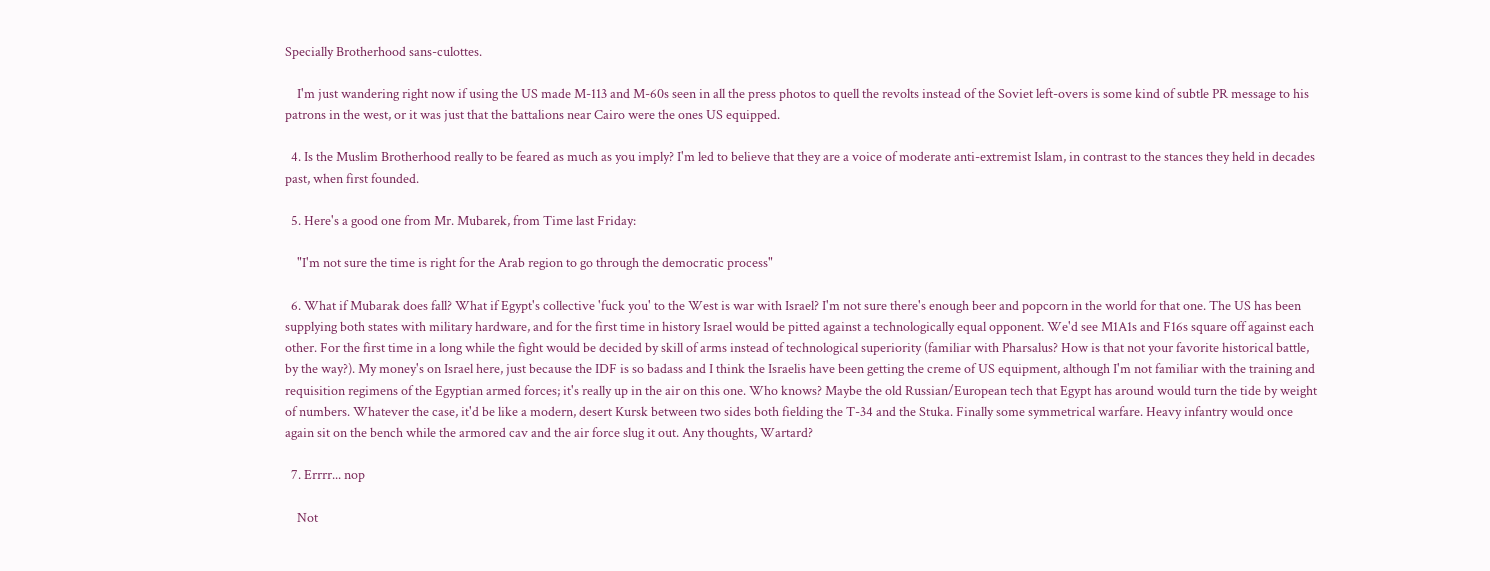Specially Brotherhood sans-culottes.

    I'm just wandering right now if using the US made M-113 and M-60s seen in all the press photos to quell the revolts instead of the Soviet left-overs is some kind of subtle PR message to his patrons in the west, or it was just that the battalions near Cairo were the ones US equipped.

  4. Is the Muslim Brotherhood really to be feared as much as you imply? I'm led to believe that they are a voice of moderate anti-extremist Islam, in contrast to the stances they held in decades past, when first founded.

  5. Here's a good one from Mr. Mubarek, from Time last Friday:

    "I'm not sure the time is right for the Arab region to go through the democratic process"

  6. What if Mubarak does fall? What if Egypt's collective 'fuck you' to the West is war with Israel? I'm not sure there's enough beer and popcorn in the world for that one. The US has been supplying both states with military hardware, and for the first time in history Israel would be pitted against a technologically equal opponent. We'd see M1A1s and F16s square off against each other. For the first time in a long while the fight would be decided by skill of arms instead of technological superiority (familiar with Pharsalus? How is that not your favorite historical battle, by the way?). My money's on Israel here, just because the IDF is so badass and I think the Israelis have been getting the creme of US equipment, although I'm not familiar with the training and requisition regimens of the Egyptian armed forces; it's really up in the air on this one. Who knows? Maybe the old Russian/European tech that Egypt has around would turn the tide by weight of numbers. Whatever the case, it'd be like a modern, desert Kursk between two sides both fielding the T-34 and the Stuka. Finally some symmetrical warfare. Heavy infantry would once again sit on the bench while the armored cav and the air force slug it out. Any thoughts, Wartard?

  7. Errrr... nop

    Not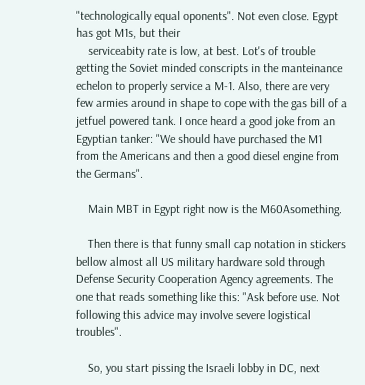"technologically equal oponents". Not even close. Egypt has got M1s, but their
    serviceabity rate is low, at best. Lot's of trouble getting the Soviet minded conscripts in the manteinance echelon to properly service a M-1. Also, there are very few armies around in shape to cope with the gas bill of a jetfuel powered tank. I once heard a good joke from an Egyptian tanker: "We should have purchased the M1 from the Americans and then a good diesel engine from the Germans".

    Main MBT in Egypt right now is the M60Asomething.

    Then there is that funny small cap notation in stickers bellow almost all US military hardware sold through Defense Security Cooperation Agency agreements. The one that reads something like this: "Ask before use. Not following this advice may involve severe logistical troubles".

    So, you start pissing the Israeli lobby in DC, next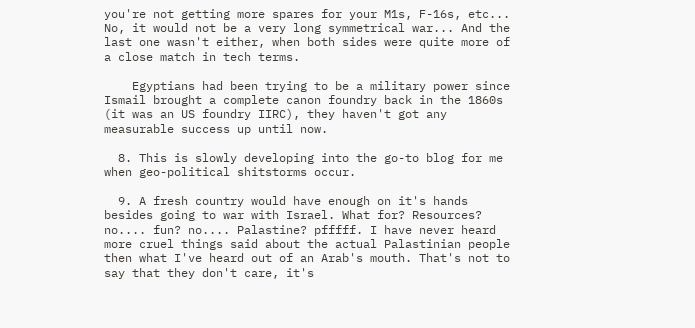you're not getting more spares for your M1s, F-16s, etc... No, it would not be a very long symmetrical war... And the last one wasn't either, when both sides were quite more of a close match in tech terms.

    Egyptians had been trying to be a military power since Ismail brought a complete canon foundry back in the 1860s (it was an US foundry IIRC), they haven't got any measurable success up until now.

  8. This is slowly developing into the go-to blog for me when geo-political shitstorms occur.

  9. A fresh country would have enough on it's hands besides going to war with Israel. What for? Resources? no.... fun? no.... Palastine? pfffff. I have never heard more cruel things said about the actual Palastinian people then what I've heard out of an Arab's mouth. That's not to say that they don't care, it's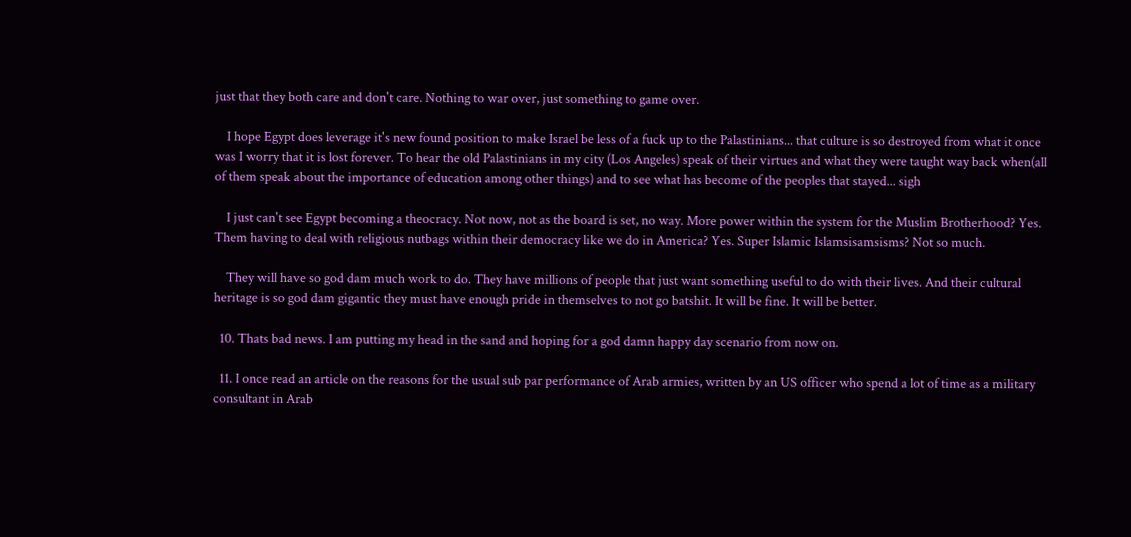just that they both care and don't care. Nothing to war over, just something to game over.

    I hope Egypt does leverage it's new found position to make Israel be less of a fuck up to the Palastinians... that culture is so destroyed from what it once was I worry that it is lost forever. To hear the old Palastinians in my city (Los Angeles) speak of their virtues and what they were taught way back when(all of them speak about the importance of education among other things) and to see what has become of the peoples that stayed... sigh

    I just can't see Egypt becoming a theocracy. Not now, not as the board is set, no way. More power within the system for the Muslim Brotherhood? Yes. Them having to deal with religious nutbags within their democracy like we do in America? Yes. Super Islamic Islamsisamsisms? Not so much.

    They will have so god dam much work to do. They have millions of people that just want something useful to do with their lives. And their cultural heritage is so god dam gigantic they must have enough pride in themselves to not go batshit. It will be fine. It will be better.

  10. Thats bad news. I am putting my head in the sand and hoping for a god damn happy day scenario from now on.

  11. I once read an article on the reasons for the usual sub par performance of Arab armies, written by an US officer who spend a lot of time as a military consultant in Arab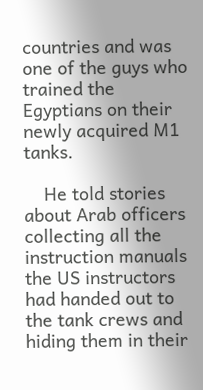countries and was one of the guys who trained the Egyptians on their newly acquired M1 tanks.

    He told stories about Arab officers collecting all the instruction manuals the US instructors had handed out to the tank crews and hiding them in their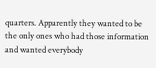quarters. Apparently they wanted to be the only ones who had those information and wanted everybody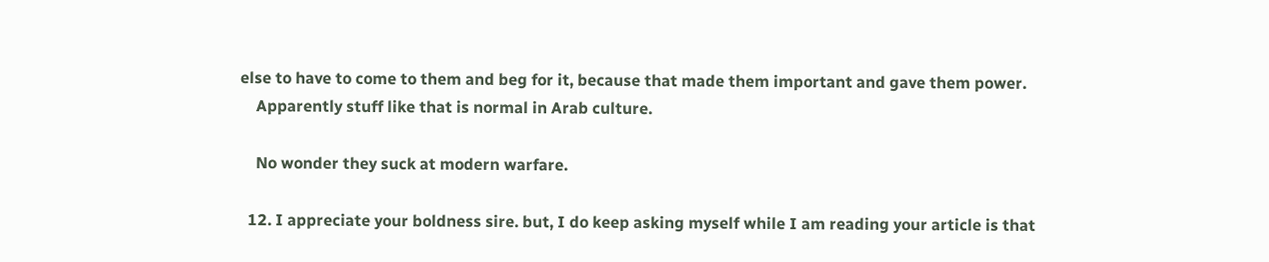else to have to come to them and beg for it, because that made them important and gave them power.
    Apparently stuff like that is normal in Arab culture.

    No wonder they suck at modern warfare.

  12. I appreciate your boldness sire. but, I do keep asking myself while I am reading your article is that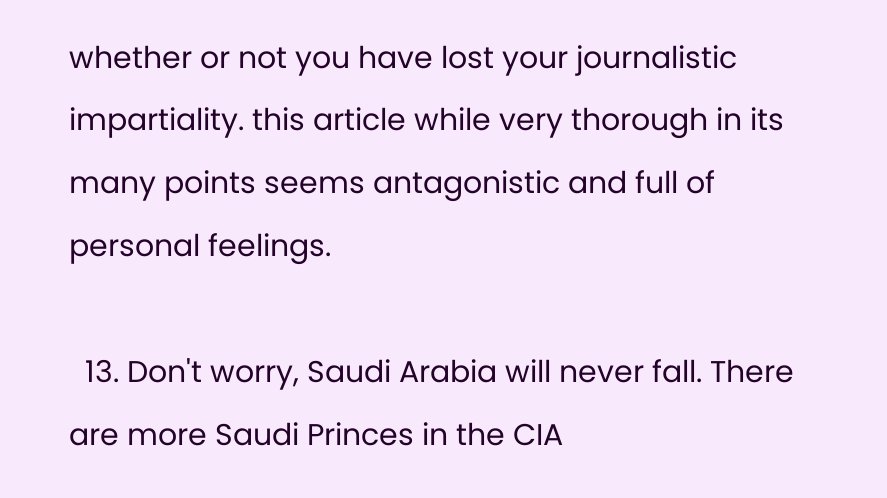whether or not you have lost your journalistic impartiality. this article while very thorough in its many points seems antagonistic and full of personal feelings.

  13. Don't worry, Saudi Arabia will never fall. There are more Saudi Princes in the CIA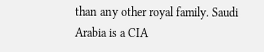than any other royal family. Saudi Arabia is a CIA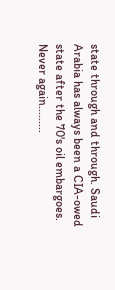state through and through. Saudi Arabia has always been a CIA-owed state after the 70's oil embargoes. Never again.........